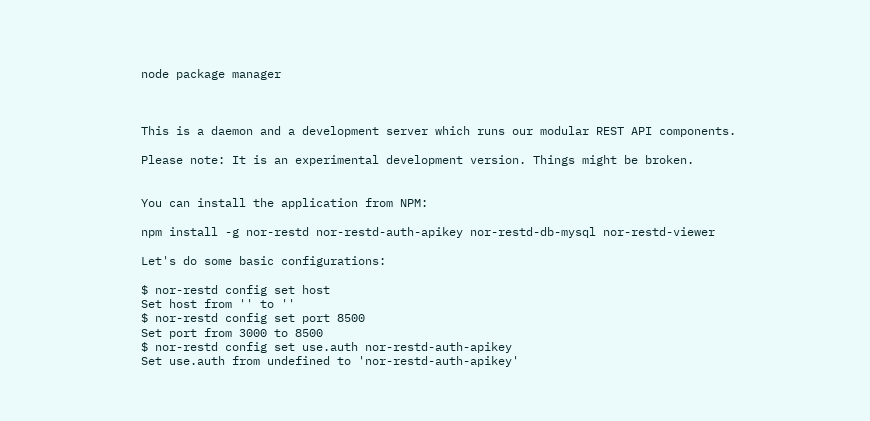node package manager



This is a daemon and a development server which runs our modular REST API components.

Please note: It is an experimental development version. Things might be broken.


You can install the application from NPM:

npm install -g nor-restd nor-restd-auth-apikey nor-restd-db-mysql nor-restd-viewer

Let's do some basic configurations:

$ nor-restd config set host
Set host from '' to ''
$ nor-restd config set port 8500
Set port from 3000 to 8500
$ nor-restd config set use.auth nor-restd-auth-apikey
Set use.auth from undefined to 'nor-restd-auth-apikey'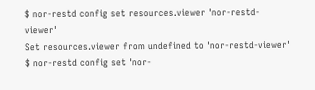$ nor-restd config set resources.viewer 'nor-restd-viewer'
Set resources.viewer from undefined to 'nor-restd-viewer'
$ nor-restd config set 'nor-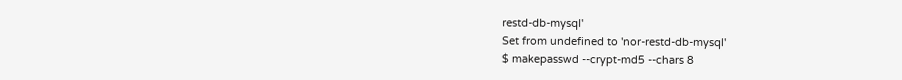restd-db-mysql'
Set from undefined to 'nor-restd-db-mysql'
$ makepasswd --crypt-md5 --chars 8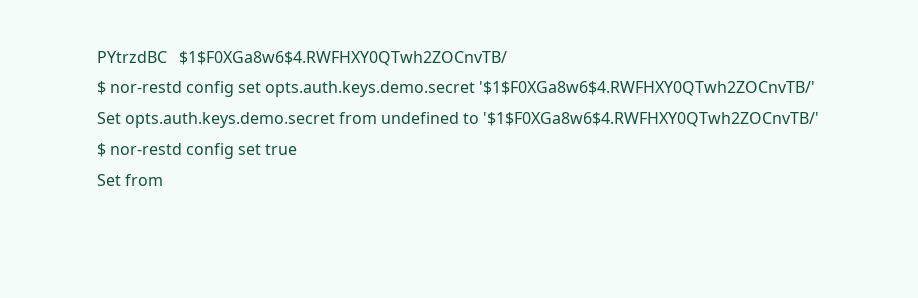PYtrzdBC   $1$F0XGa8w6$4.RWFHXY0QTwh2ZOCnvTB/
$ nor-restd config set opts.auth.keys.demo.secret '$1$F0XGa8w6$4.RWFHXY0QTwh2ZOCnvTB/'
Set opts.auth.keys.demo.secret from undefined to '$1$F0XGa8w6$4.RWFHXY0QTwh2ZOCnvTB/'
$ nor-restd config set true
Set from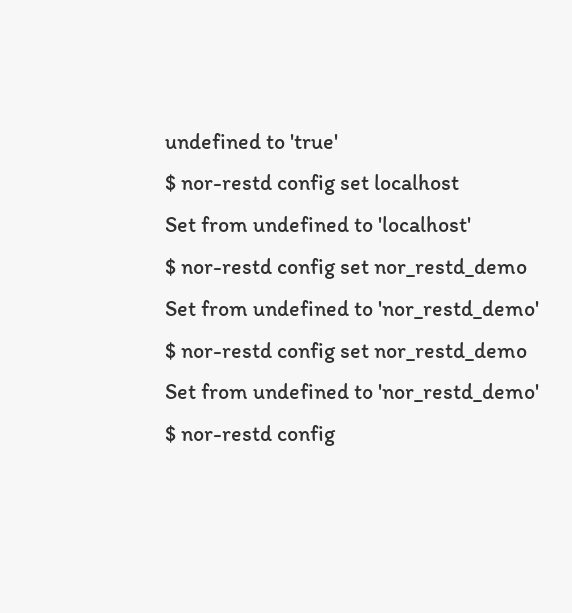undefined to 'true'
$ nor-restd config set localhost
Set from undefined to 'localhost'
$ nor-restd config set nor_restd_demo
Set from undefined to 'nor_restd_demo'
$ nor-restd config set nor_restd_demo
Set from undefined to 'nor_restd_demo'
$ nor-restd config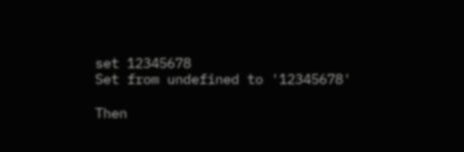set 12345678
Set from undefined to '12345678'

Then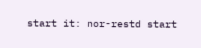start it: nor-restd start